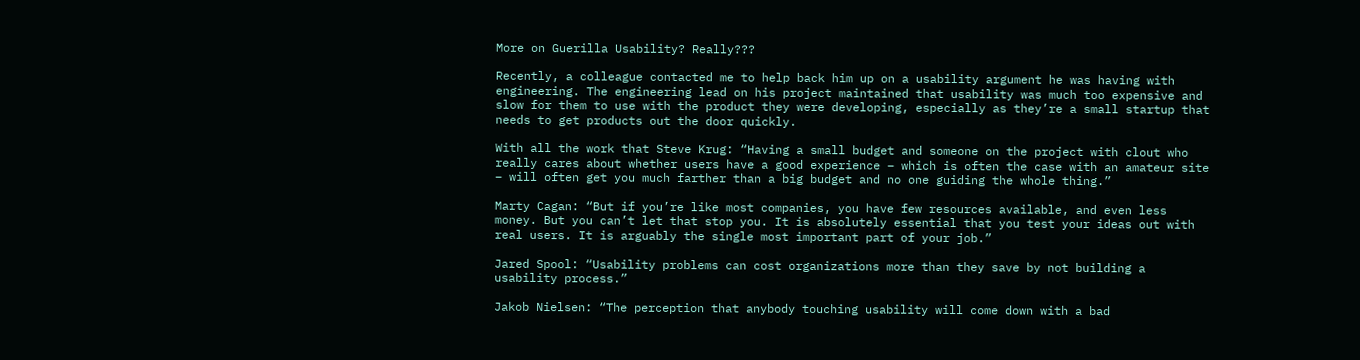More on Guerilla Usability? Really???

Recently, a colleague contacted me to help back him up on a usability argument he was having with engineering. The engineering lead on his project maintained that usability was much too expensive and slow for them to use with the product they were developing, especially as they’re a small startup that needs to get products out the door quickly.

With all the work that Steve Krug: “Having a small budget and someone on the project with clout who really cares about whether users have a good experience – which is often the case with an amateur site – will often get you much farther than a big budget and no one guiding the whole thing.”

Marty Cagan: “But if you’re like most companies, you have few resources available, and even less money. But you can’t let that stop you. It is absolutely essential that you test your ideas out with real users. It is arguably the single most important part of your job.”

Jared Spool: “Usability problems can cost organizations more than they save by not building a usability process.”

Jakob Nielsen: “The perception that anybody touching usability will come down with a bad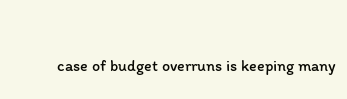case of budget overruns is keeping many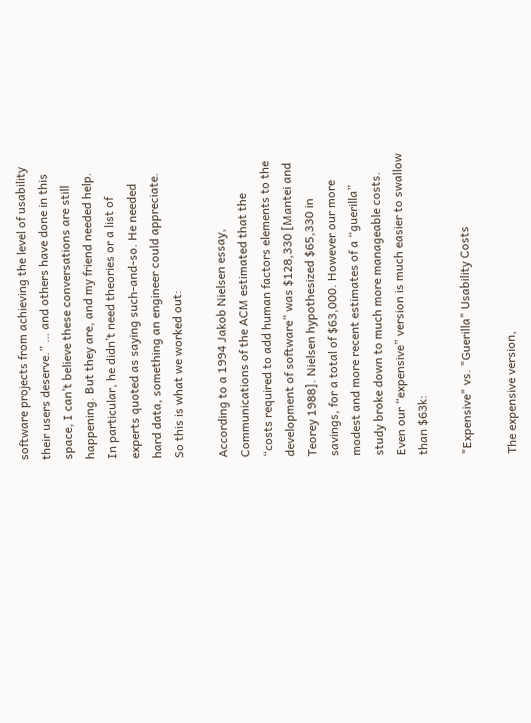software projects from achieving the level of usability their users deserve.” … and others have done in this space, I can’t believe these conversations are still happening. But they are, and my friend needed help. In particular, he didn’t need theories or a list of experts quoted as saying such-and-so. He needed hard data, something an engineer could appreciate. So this is what we worked out:

According to a 1994 Jakob Nielsen essay, Communications of the ACM estimated that the “costs required to add human factors elements to the development of software” was $128,330 [Mantei and Teorey 1988]. Nielsen hypothesized $65,330 in savings, for a total of $63,000. However our more modest and more recent estimates of a “guerilla” study broke down to much more manageable costs. Even our “expensive” version is much easier to swallow than $63k:

"Expensive" vs. "Guerilla" Usability Costs

The expensive version,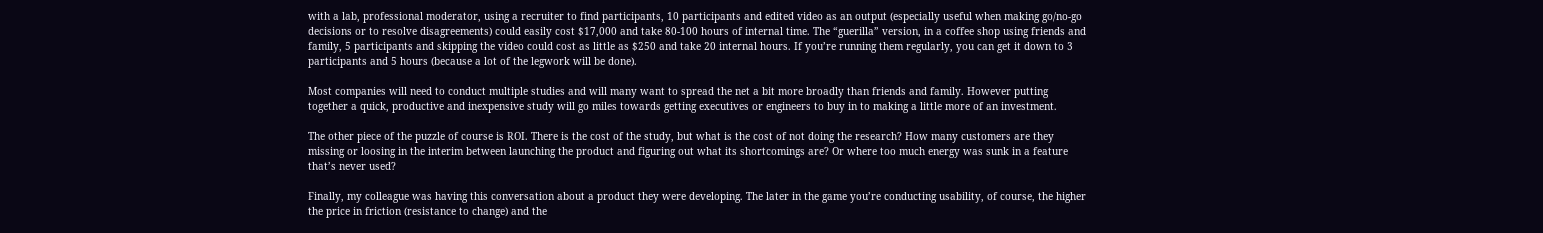with a lab, professional moderator, using a recruiter to find participants, 10 participants and edited video as an output (especially useful when making go/no-go decisions or to resolve disagreements) could easily cost $17,000 and take 80-100 hours of internal time. The “guerilla” version, in a coffee shop using friends and family, 5 participants and skipping the video could cost as little as $250 and take 20 internal hours. If you’re running them regularly, you can get it down to 3 participants and 5 hours (because a lot of the legwork will be done).

Most companies will need to conduct multiple studies and will many want to spread the net a bit more broadly than friends and family. However putting together a quick, productive and inexpensive study will go miles towards getting executives or engineers to buy in to making a little more of an investment.

The other piece of the puzzle of course is ROI. There is the cost of the study, but what is the cost of not doing the research? How many customers are they missing or loosing in the interim between launching the product and figuring out what its shortcomings are? Or where too much energy was sunk in a feature that’s never used?

Finally, my colleague was having this conversation about a product they were developing. The later in the game you’re conducting usability, of course, the higher the price in friction (resistance to change) and the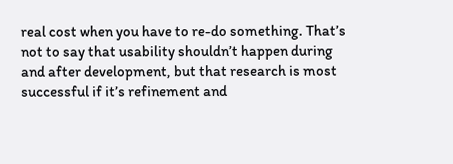real cost when you have to re-do something. That’s not to say that usability shouldn’t happen during and after development, but that research is most successful if it’s refinement and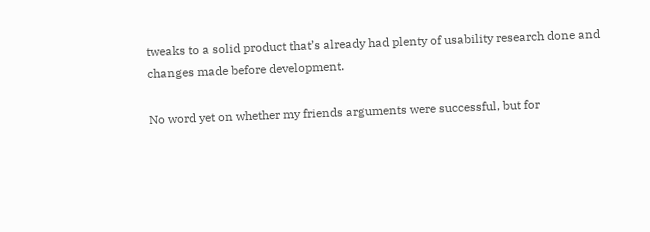tweaks to a solid product that’s already had plenty of usability research done and changes made before development.

No word yet on whether my friends arguments were successful, but for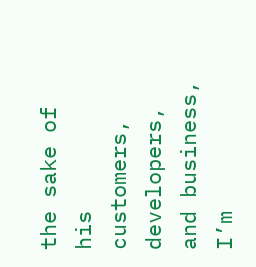the sake of his customers, developers, and business, I’m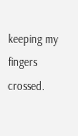keeping my fingers crossed.